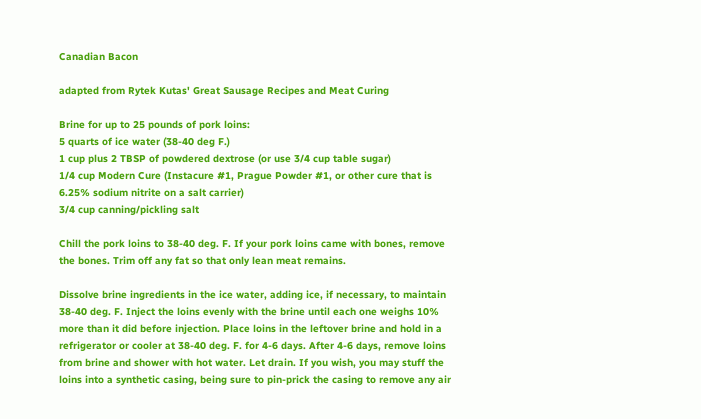Canadian Bacon

adapted from Rytek Kutas' Great Sausage Recipes and Meat Curing

Brine for up to 25 pounds of pork loins:
5 quarts of ice water (38-40 deg F.)
1 cup plus 2 TBSP of powdered dextrose (or use 3/4 cup table sugar)
1/4 cup Modern Cure (Instacure #1, Prague Powder #1, or other cure that is 6.25% sodium nitrite on a salt carrier)
3/4 cup canning/pickling salt

Chill the pork loins to 38-40 deg. F. If your pork loins came with bones, remove the bones. Trim off any fat so that only lean meat remains.

Dissolve brine ingredients in the ice water, adding ice, if necessary, to maintain 38-40 deg. F. Inject the loins evenly with the brine until each one weighs 10% more than it did before injection. Place loins in the leftover brine and hold in a refrigerator or cooler at 38-40 deg. F. for 4-6 days. After 4-6 days, remove loins from brine and shower with hot water. Let drain. If you wish, you may stuff the loins into a synthetic casing, being sure to pin-prick the casing to remove any air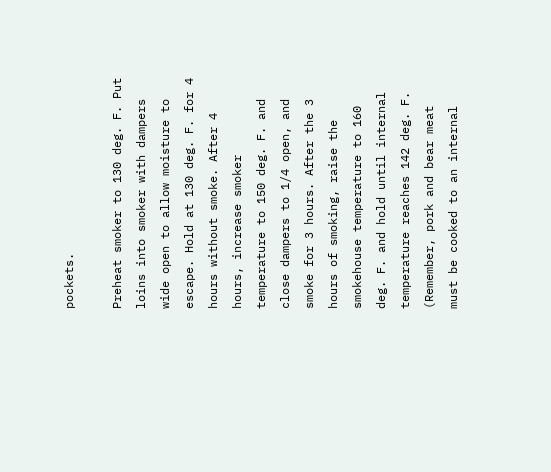pockets.

Preheat smoker to 130 deg. F. Put loins into smoker with dampers wide open to allow moisture to escape. Hold at 130 deg. F. for 4 hours without smoke. After 4 hours, increase smoker temperature to 150 deg. F. and close dampers to 1/4 open, and smoke for 3 hours. After the 3 hours of smoking, raise the smokehouse temperature to 160 deg. F. and hold until internal temperature reaches 142 deg. F. (Remember, pork and bear meat must be cooked to an internal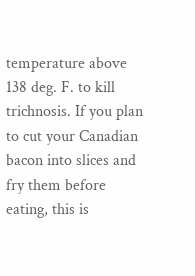temperature above 138 deg. F. to kill trichnosis. If you plan to cut your Canadian bacon into slices and fry them before eating, this is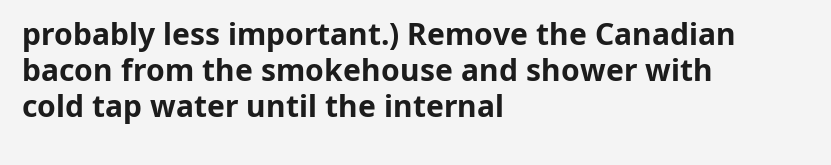probably less important.) Remove the Canadian bacon from the smokehouse and shower with cold tap water until the internal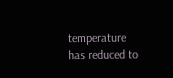temperature has reduced to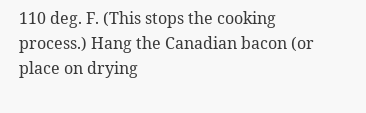110 deg. F. (This stops the cooking process.) Hang the Canadian bacon (or place on drying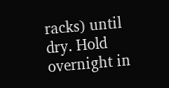racks) until dry. Hold overnight in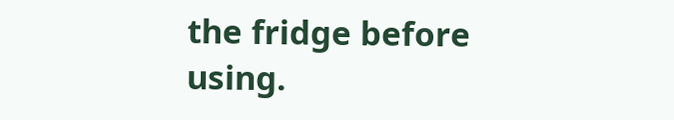the fridge before using.